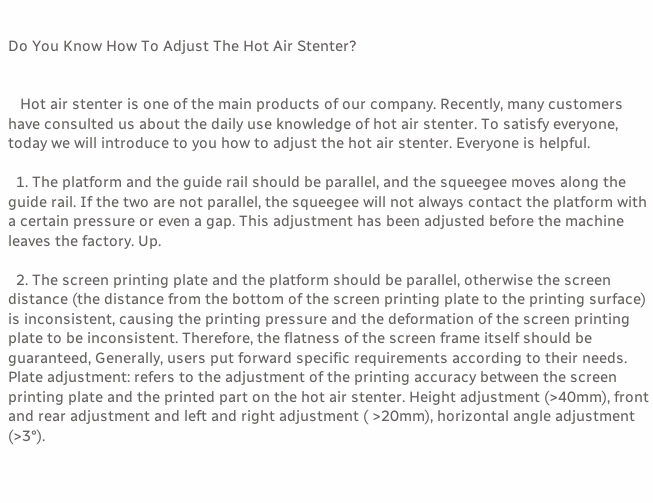Do You Know How To Adjust The Hot Air Stenter?


   Hot air stenter is one of the main products of our company. Recently, many customers have consulted us about the daily use knowledge of hot air stenter. To satisfy everyone, today we will introduce to you how to adjust the hot air stenter. Everyone is helpful.

  1. The platform and the guide rail should be parallel, and the squeegee moves along the guide rail. If the two are not parallel, the squeegee will not always contact the platform with a certain pressure or even a gap. This adjustment has been adjusted before the machine leaves the factory. Up.

  2. The screen printing plate and the platform should be parallel, otherwise the screen distance (the distance from the bottom of the screen printing plate to the printing surface) is inconsistent, causing the printing pressure and the deformation of the screen printing plate to be inconsistent. Therefore, the flatness of the screen frame itself should be guaranteed, Generally, users put forward specific requirements according to their needs. Plate adjustment: refers to the adjustment of the printing accuracy between the screen printing plate and the printed part on the hot air stenter. Height adjustment (>40mm), front and rear adjustment and left and right adjustment ( >20mm), horizontal angle adjustment (>3°).